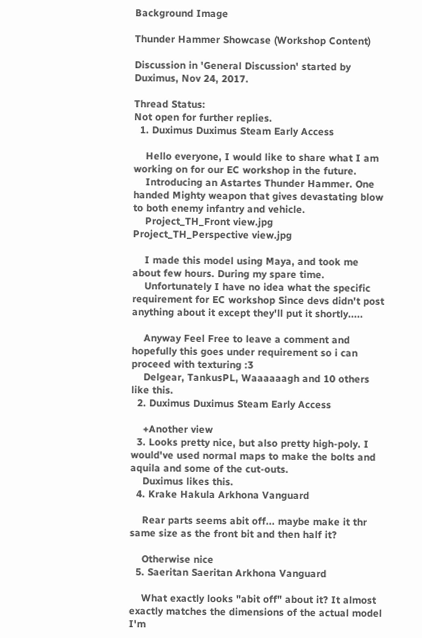Background Image

Thunder Hammer Showcase (Workshop Content)

Discussion in 'General Discussion' started by Duximus, Nov 24, 2017.

Thread Status:
Not open for further replies.
  1. Duximus Duximus Steam Early Access

    Hello everyone, I would like to share what I am working on for our EC workshop in the future.
    Introducing an Astartes Thunder Hammer. One handed Mighty weapon that gives devastating blow to both enemy infantry and vehicle.
    Project_TH_Front view.jpg Project_TH_Perspective view.jpg

    I made this model using Maya, and took me about few hours. During my spare time.
    Unfortunately I have no idea what the specific requirement for EC workshop Since devs didn't post anything about it except they'll put it shortly.....

    Anyway Feel Free to leave a comment and hopefully this goes under requirement so i can proceed with texturing :3
    Delgear, TankusPL, Waaaaaagh and 10 others like this.
  2. Duximus Duximus Steam Early Access

    +Another view
  3. Looks pretty nice, but also pretty high-poly. I would've used normal maps to make the bolts and aquila and some of the cut-outs.
    Duximus likes this.
  4. Krake Hakula Arkhona Vanguard

    Rear parts seems abit off... maybe make it thr same size as the front bit and then half it?

    Otherwise nice
  5. Saeritan Saeritan Arkhona Vanguard

    What exactly looks "abit off" about it? It almost exactly matches the dimensions of the actual model I'm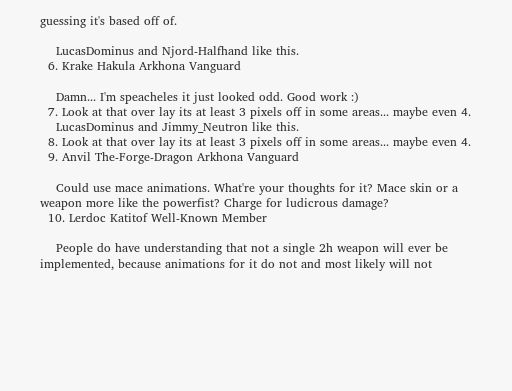guessing it's based off of.

    LucasDominus and Njord-Halfhand like this.
  6. Krake Hakula Arkhona Vanguard

    Damn... I'm speacheles it just looked odd. Good work :)
  7. Look at that over lay its at least 3 pixels off in some areas... maybe even 4.
    LucasDominus and Jimmy_Neutron like this.
  8. Look at that over lay its at least 3 pixels off in some areas... maybe even 4.
  9. Anvil The-Forge-Dragon Arkhona Vanguard

    Could use mace animations. What're your thoughts for it? Mace skin or a weapon more like the powerfist? Charge for ludicrous damage?
  10. Lerdoc Katitof Well-Known Member

    People do have understanding that not a single 2h weapon will ever be implemented, because animations for it do not and most likely will not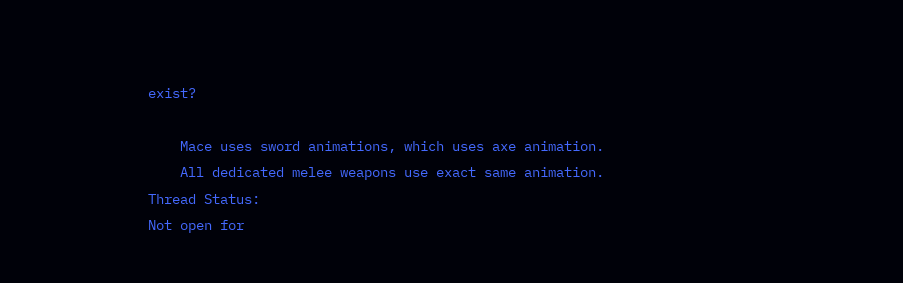exist?

    Mace uses sword animations, which uses axe animation.
    All dedicated melee weapons use exact same animation.
Thread Status:
Not open for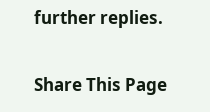further replies.

Share This Page